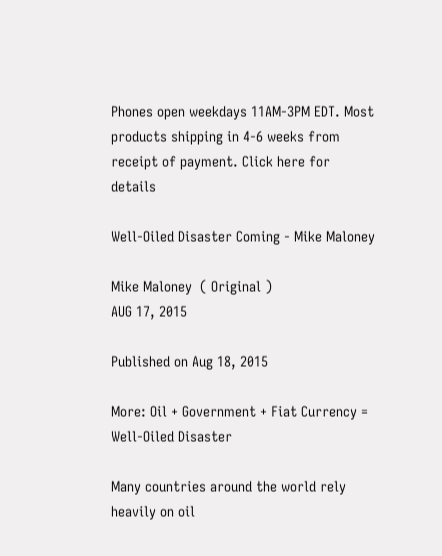Phones open weekdays 11AM-3PM EDT. Most products shipping in 4-6 weeks from receipt of payment. Click here for details

Well-Oiled Disaster Coming - Mike Maloney

Mike Maloney  ( Original )
AUG 17, 2015

Published on Aug 18, 2015

More: Oil + Government + Fiat Currency = Well-Oiled Disaster

Many countries around the world rely heavily on oil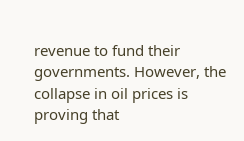revenue to fund their governments. However, the collapse in oil prices is proving that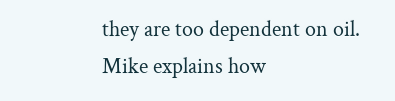they are too dependent on oil. Mike explains how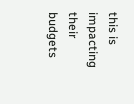this is impacting their budgets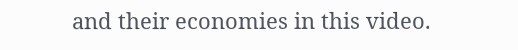and their economies in this video.